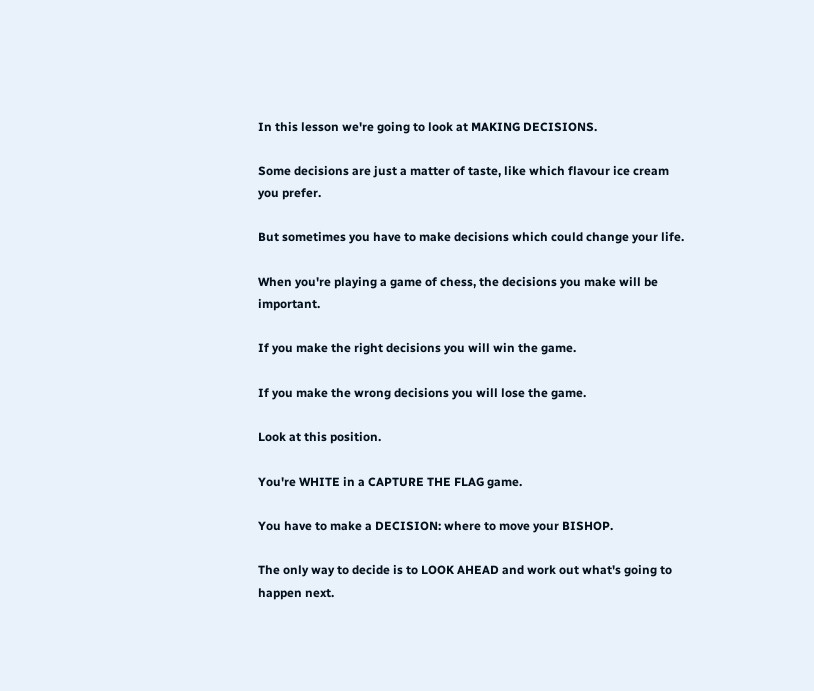In this lesson we're going to look at MAKING DECISIONS.

Some decisions are just a matter of taste, like which flavour ice cream you prefer.

But sometimes you have to make decisions which could change your life.

When you're playing a game of chess, the decisions you make will be important.

If you make the right decisions you will win the game.

If you make the wrong decisions you will lose the game.

Look at this position.

You're WHITE in a CAPTURE THE FLAG game.

You have to make a DECISION: where to move your BISHOP.

The only way to decide is to LOOK AHEAD and work out what's going to happen next.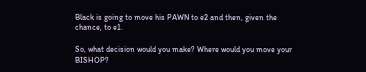Black is going to move his PAWN to e2 and then, given the chance, to e1.

So, what decision would you make? Where would you move your BISHOP?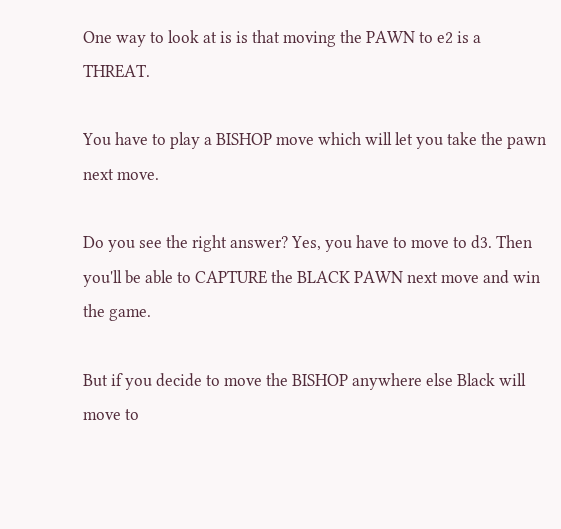One way to look at is is that moving the PAWN to e2 is a THREAT.

You have to play a BISHOP move which will let you take the pawn next move.

Do you see the right answer? Yes, you have to move to d3. Then you'll be able to CAPTURE the BLACK PAWN next move and win the game.

But if you decide to move the BISHOP anywhere else Black will move to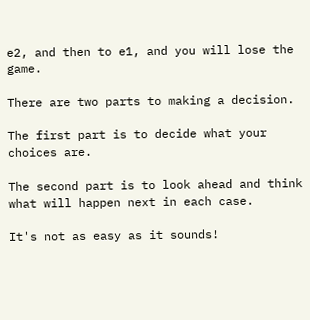e2, and then to e1, and you will lose the game.

There are two parts to making a decision.

The first part is to decide what your choices are.

The second part is to look ahead and think what will happen next in each case.

It's not as easy as it sounds!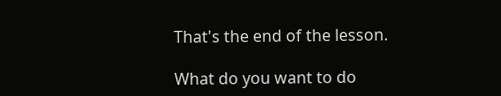That's the end of the lesson.

What do you want to do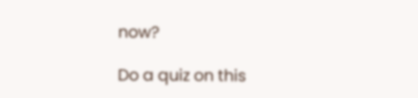now?

Do a quiz on this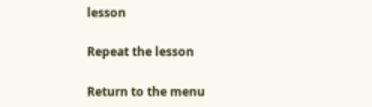lesson

Repeat the lesson

Return to the menu